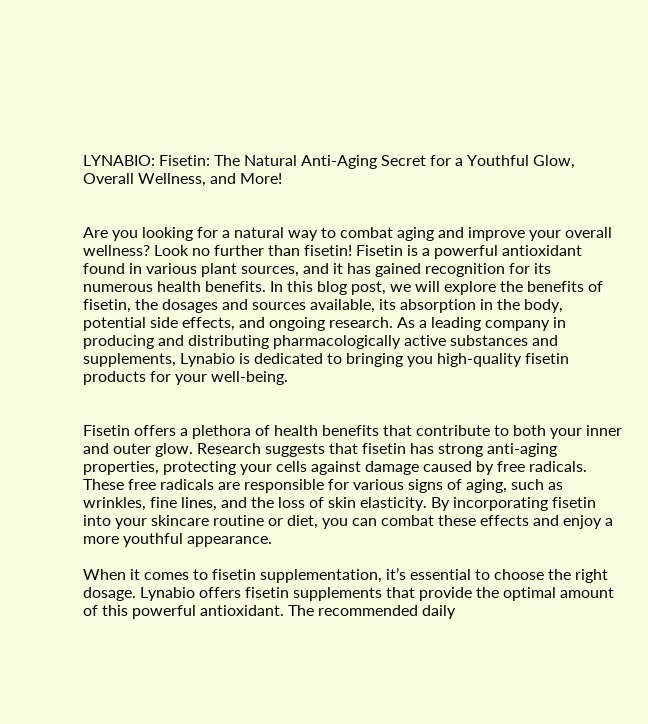LYNABIO: Fisetin: The Natural Anti-Aging Secret for a Youthful Glow, Overall Wellness, and More!


Are you looking for a natural way to combat aging and improve your overall wellness? Look no further than fisetin! Fisetin is a powerful antioxidant found in various plant sources, and it has gained recognition for its numerous health benefits. In this blog post, we will explore the benefits of fisetin, the dosages and sources available, its absorption in the body, potential side effects, and ongoing research. As a leading company in producing and distributing pharmacologically active substances and supplements, Lynabio is dedicated to bringing you high-quality fisetin products for your well-being.


Fisetin offers a plethora of health benefits that contribute to both your inner and outer glow. Research suggests that fisetin has strong anti-aging properties, protecting your cells against damage caused by free radicals. These free radicals are responsible for various signs of aging, such as wrinkles, fine lines, and the loss of skin elasticity. By incorporating fisetin into your skincare routine or diet, you can combat these effects and enjoy a more youthful appearance.

When it comes to fisetin supplementation, it’s essential to choose the right dosage. Lynabio offers fisetin supplements that provide the optimal amount of this powerful antioxidant. The recommended daily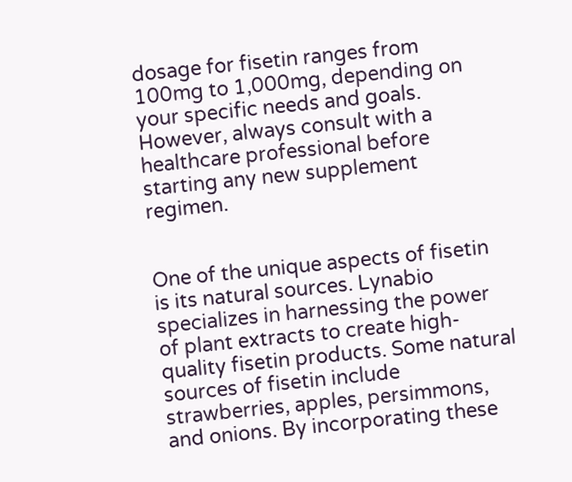dosage for fisetin ranges from 100mg to 1,000mg, depending on your specific needs and goals. However, always consult with a healthcare professional before starting any new supplement regimen.


One of the unique aspects of fisetin is its natural sources. Lynabio specializes in harnessing the power of plant extracts to create high-quality fisetin products. Some natural sources of fisetin include strawberries, apples, persimmons, and onions. By incorporating these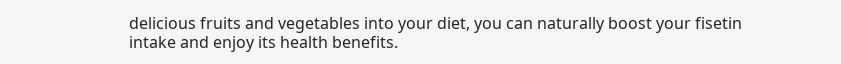delicious fruits and vegetables into your diet, you can naturally boost your fisetin intake and enjoy its health benefits.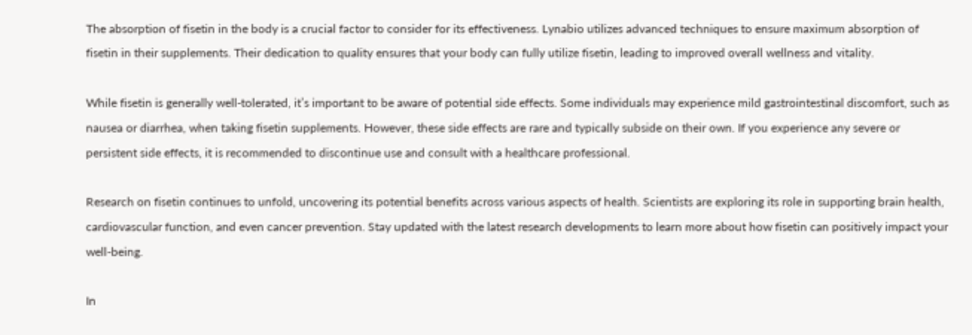The absorption of fisetin in the body is a crucial factor to consider for its effectiveness. Lynabio utilizes advanced techniques to ensure maximum absorption of fisetin in their supplements. Their dedication to quality ensures that your body can fully utilize fisetin, leading to improved overall wellness and vitality.

While fisetin is generally well-tolerated, it’s important to be aware of potential side effects. Some individuals may experience mild gastrointestinal discomfort, such as nausea or diarrhea, when taking fisetin supplements. However, these side effects are rare and typically subside on their own. If you experience any severe or persistent side effects, it is recommended to discontinue use and consult with a healthcare professional.

Research on fisetin continues to unfold, uncovering its potential benefits across various aspects of health. Scientists are exploring its role in supporting brain health, cardiovascular function, and even cancer prevention. Stay updated with the latest research developments to learn more about how fisetin can positively impact your well-being.

In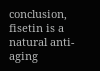conclusion, fisetin is a natural anti-aging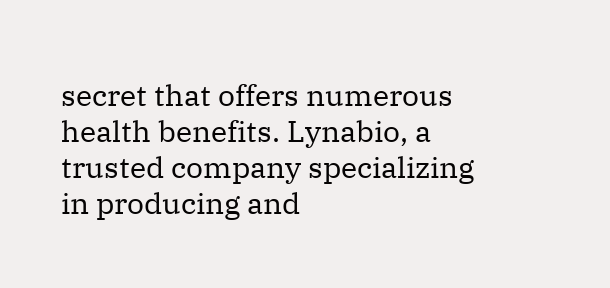secret that offers numerous health benefits. Lynabio, a trusted company specializing in producing and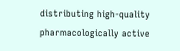distributing high-quality pharmacologically active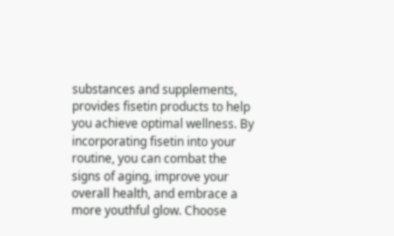substances and supplements, provides fisetin products to help you achieve optimal wellness. By incorporating fisetin into your routine, you can combat the signs of aging, improve your overall health, and embrace a more youthful glow. Choose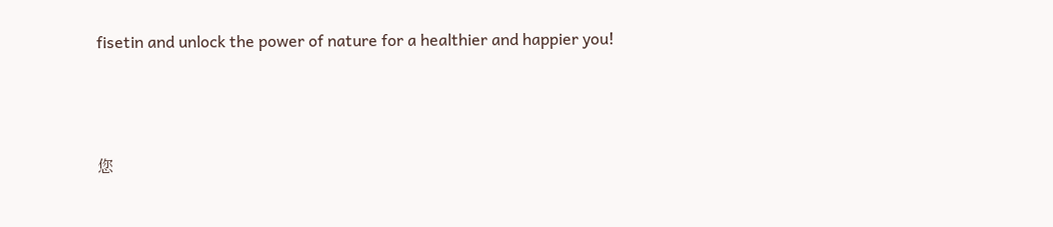fisetin and unlock the power of nature for a healthier and happier you!



您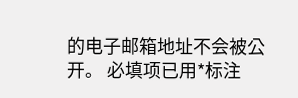的电子邮箱地址不会被公开。 必填项已用*标注